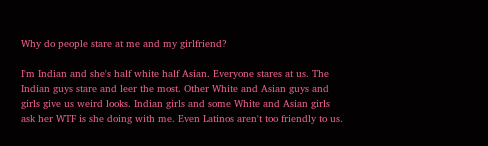Why do people stare at me and my girlfriend?

I'm Indian and she's half white half Asian. Everyone stares at us. The Indian guys stare and leer the most. Other White and Asian guys and girls give us weird looks. Indian girls and some White and Asian girls ask her WTF is she doing with me. Even Latinos aren't too friendly to us.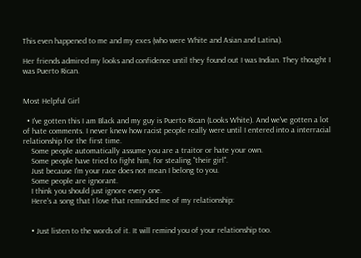This even happened to me and my exes (who were White and Asian and Latina).

Her friends admired my looks and confidence until they found out I was Indian. They thought I was Puerto Rican.


Most Helpful Girl

  • I've gotten this I am Black and my guy is Puerto Rican (Looks White). And we've gotten a lot of hate comments. I never knew how racist people really were until I entered into a interracial relationship for the first time.
    Some people automatically assume you are a traitor or hate your own.
    Some people have tried to fight him, for stealing "their girl".
    Just because I'm your race does not mean I belong to you.
    Some people are ignorant.
    I think you should just ignore every one.
    Here's a song that I love that reminded me of my relationship:


    • Just listen to the words of it. It will remind you of your relationship too.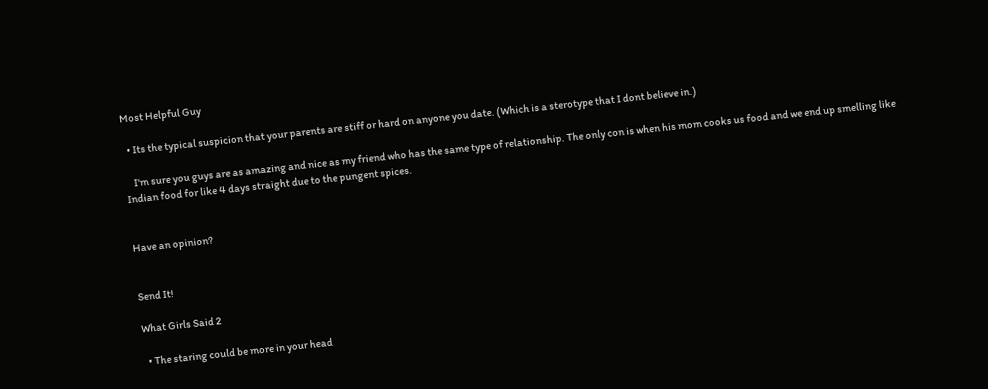Most Helpful Guy

  • Its the typical suspicion that your parents are stiff or hard on anyone you date. (Which is a sterotype that I dont believe in.)

    I'm sure you guys are as amazing and nice as my friend who has the same type of relationship. The only con is when his mom cooks us food and we end up smelling like Indian food for like 4 days straight due to the pungent spices.


Have an opinion?


Send It!

What Girls Said 2

  • The staring could be more in your head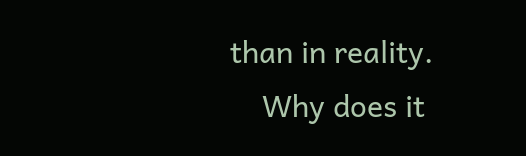than in reality.
    Why does it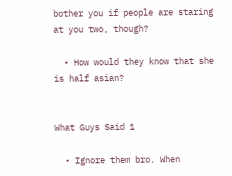bother you if people are staring at you two, though?

  • How would they know that she is half asian?


What Guys Said 1

  • Ignore them bro. When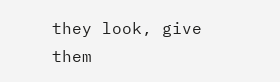they look, give them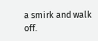a smirk and walk off.